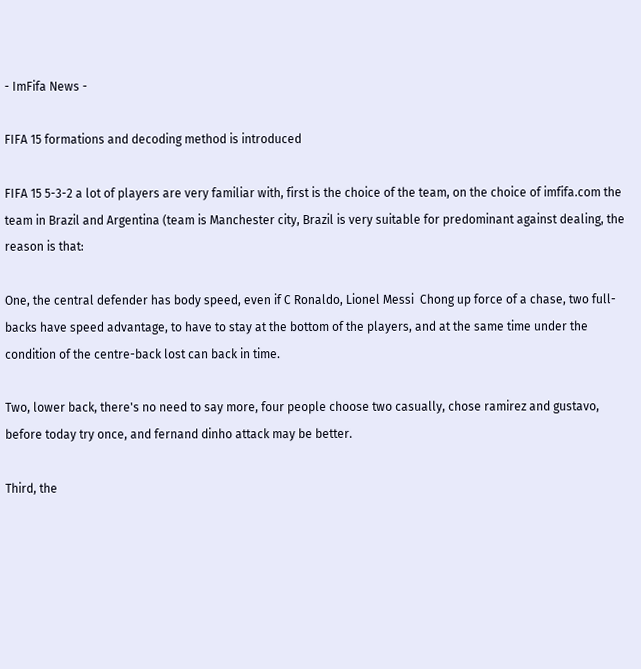- ImFifa News -

FIFA 15 formations and decoding method is introduced

FIFA 15 5-3-2 a lot of players are very familiar with, first is the choice of the team, on the choice of imfifa.com the team in Brazil and Argentina (team is Manchester city, Brazil is very suitable for predominant against dealing, the reason is that:

One, the central defender has body speed, even if C Ronaldo, Lionel Messi  Chong up force of a chase, two full-backs have speed advantage, to have to stay at the bottom of the players, and at the same time under the condition of the centre-back lost can back in time.

Two, lower back, there's no need to say more, four people choose two casually, chose ramirez and gustavo, before today try once, and fernand dinho attack may be better.

Third, the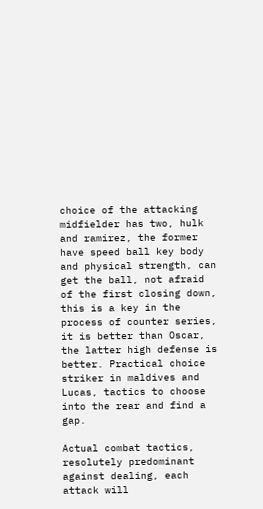choice of the attacking midfielder has two, hulk and ramirez, the former have speed ball key body and physical strength, can get the ball, not afraid of the first closing down, this is a key in the process of counter series, it is better than Oscar, the latter high defense is better. Practical choice striker in maldives and Lucas, tactics to choose into the rear and find a gap.

Actual combat tactics, resolutely predominant against dealing, each attack will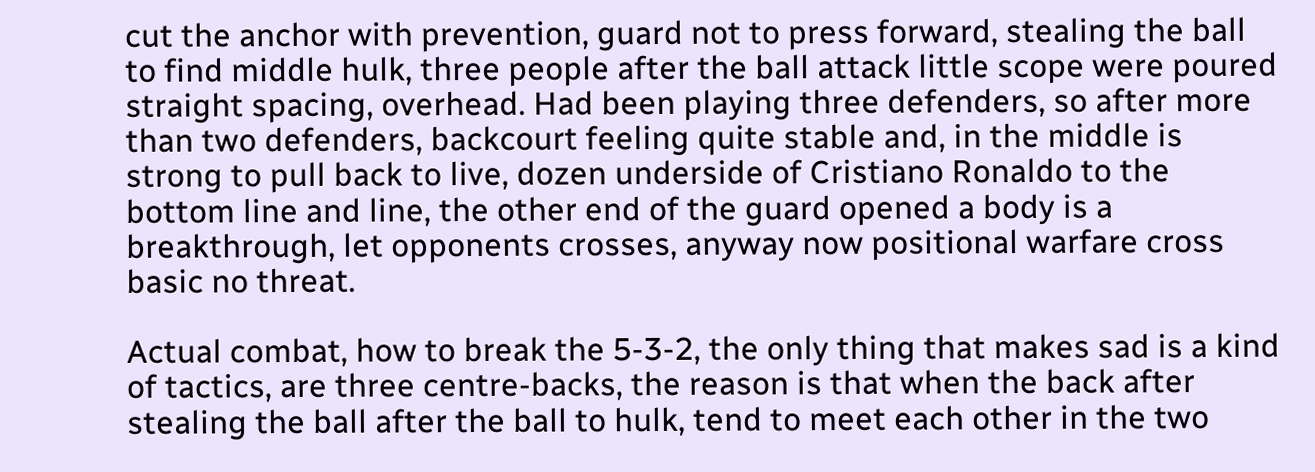cut the anchor with prevention, guard not to press forward, stealing the ball to find middle hulk, three people after the ball attack little scope were poured straight spacing, overhead. Had been playing three defenders, so after more than two defenders, backcourt feeling quite stable and, in the middle is strong to pull back to live, dozen underside of Cristiano Ronaldo to the bottom line and line, the other end of the guard opened a body is a breakthrough, let opponents crosses, anyway now positional warfare cross basic no threat.

Actual combat, how to break the 5-3-2, the only thing that makes sad is a kind of tactics, are three centre-backs, the reason is that when the back after stealing the ball after the ball to hulk, tend to meet each other in the two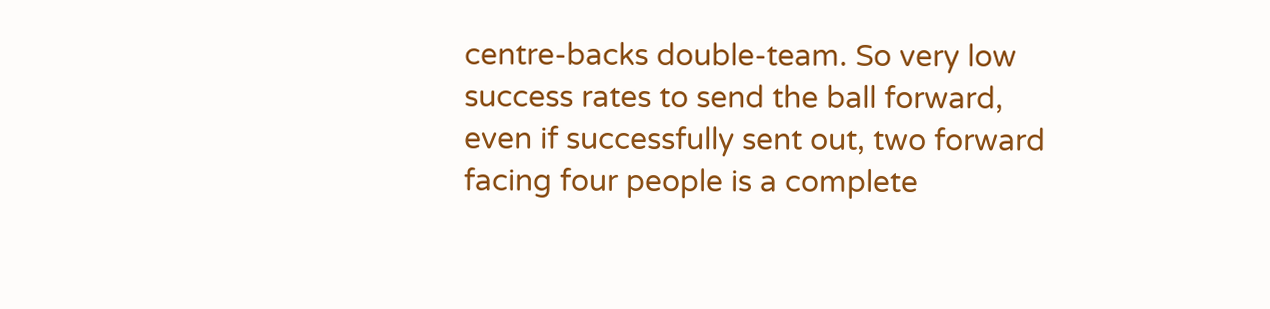centre-backs double-team. So very low success rates to send the ball forward, even if successfully sent out, two forward facing four people is a complete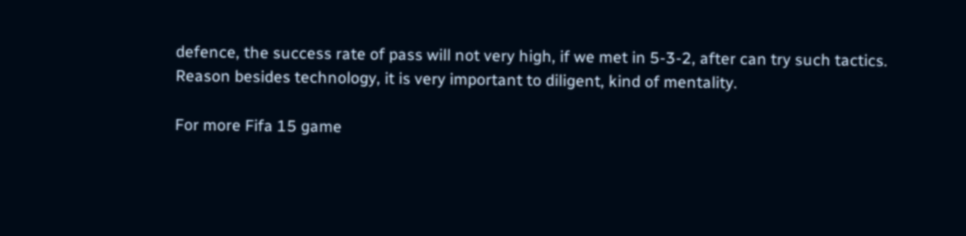defence, the success rate of pass will not very high, if we met in 5-3-2, after can try such tactics. Reason besides technology, it is very important to diligent, kind of mentality.

For more Fifa 15 game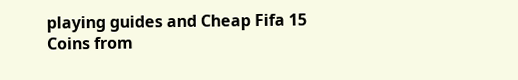playing guides and Cheap Fifa 15 Coins from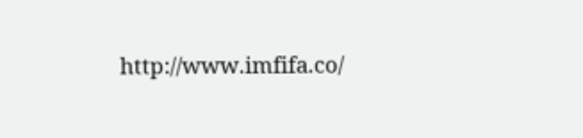http://www.imfifa.co/